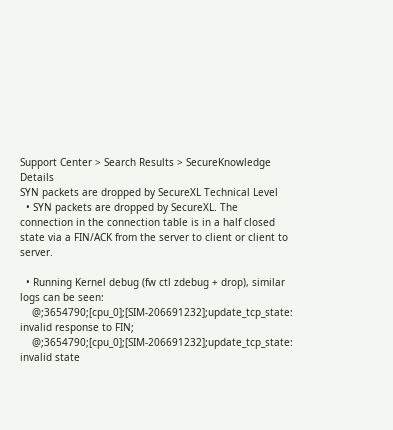Support Center > Search Results > SecureKnowledge Details
SYN packets are dropped by SecureXL Technical Level
  • SYN packets are dropped by SecureXL. The connection in the connection table is in a half closed state via a FIN/ACK from the server to client or client to server.

  • Running Kernel debug (fw ctl zdebug + drop), similar logs can be seen:
    @;3654790;[cpu_0];[SIM-206691232];update_tcp_state: invalid response to FIN;
    @;3654790;[cpu_0];[SIM-206691232];update_tcp_state: invalid state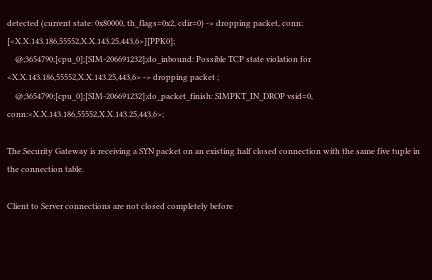detected (current state: 0x80000, th_flags=0x2, cdir=0) -> dropping packet, conn: [<X.X.143.186,55552,X.X.143.25,443,6>][PPK0];
    @;3654790;[cpu_0];[SIM-206691232];do_inbound: Possible TCP state violation for <X.X.143.186,55552,X.X.143.25,443,6> -> dropping packet ;
    @;3654790;[cpu_0];[SIM-206691232];do_packet_finish: SIMPKT_IN_DROP vsid=0, conn:<X.X.143.186,55552,X.X.143.25,443,6>;

The Security Gateway is receiving a SYN packet on an existing half closed connection with the same five tuple in the connection table.

Client to Server connections are not closed completely before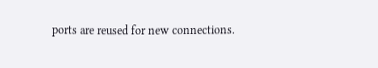ports are reused for new connections.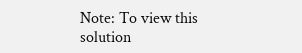Note: To view this solution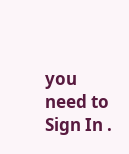you need to Sign In .